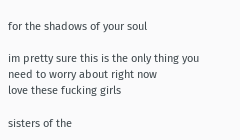for the shadows of your soul

im pretty sure this is the only thing you need to worry about right now
love these fucking girls

sisters of the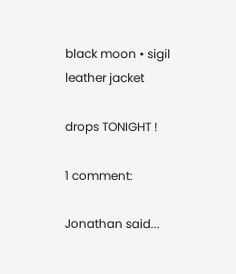black moon • sigil leather jacket

drops TONIGHT !

1 comment:

Jonathan said...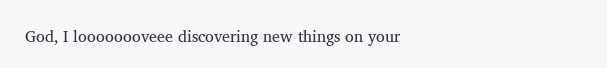God, I loooooooveee discovering new things on your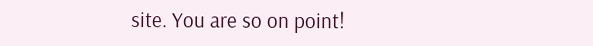site. You are so on point!